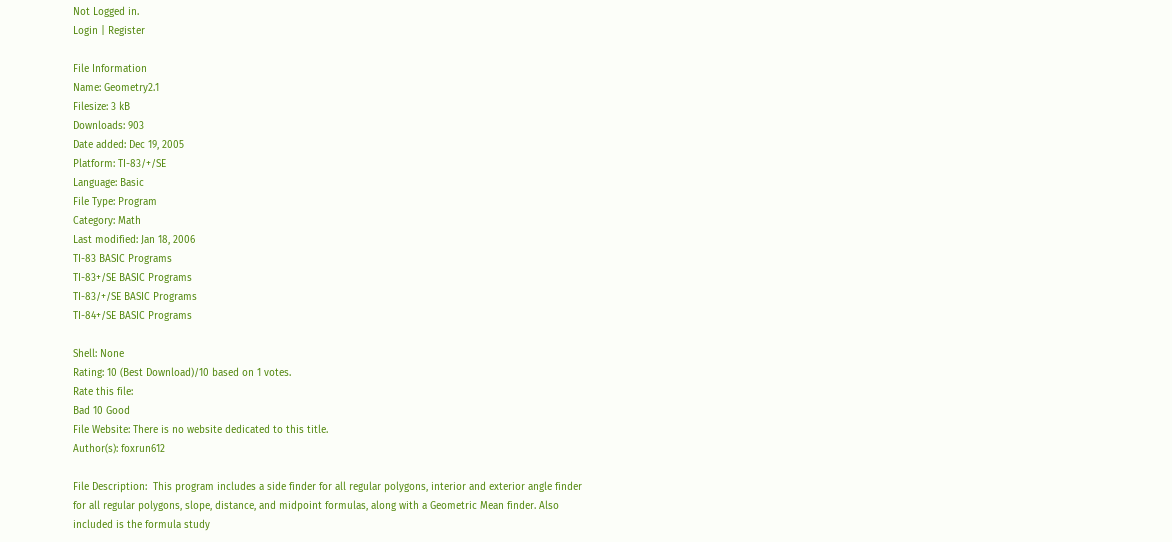Not Logged in.
Login | Register

File Information
Name: Geometry2.1
Filesize: 3 kB
Downloads: 903
Date added: Dec 19, 2005
Platform: TI-83/+/SE
Language: Basic
File Type: Program
Category: Math
Last modified: Jan 18, 2006
TI-83 BASIC Programs
TI-83+/SE BASIC Programs
TI-83/+/SE BASIC Programs
TI-84+/SE BASIC Programs

Shell: None
Rating: 10 (Best Download)/10 based on 1 votes.
Rate this file:
Bad 10 Good
File Website: There is no website dedicated to this title.
Author(s): foxrun612

File Description:  This program includes a side finder for all regular polygons, interior and exterior angle finder for all regular polygons, slope, distance, and midpoint formulas, along with a Geometric Mean finder. Also included is the formula study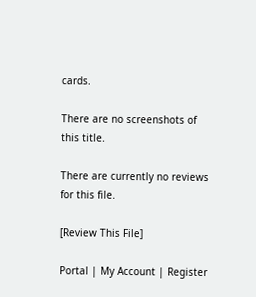cards.

There are no screenshots of this title.

There are currently no reviews for this file.

[Review This File]

Portal | My Account | Register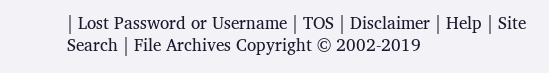| Lost Password or Username | TOS | Disclaimer | Help | Site Search | File Archives Copyright © 2002-2019